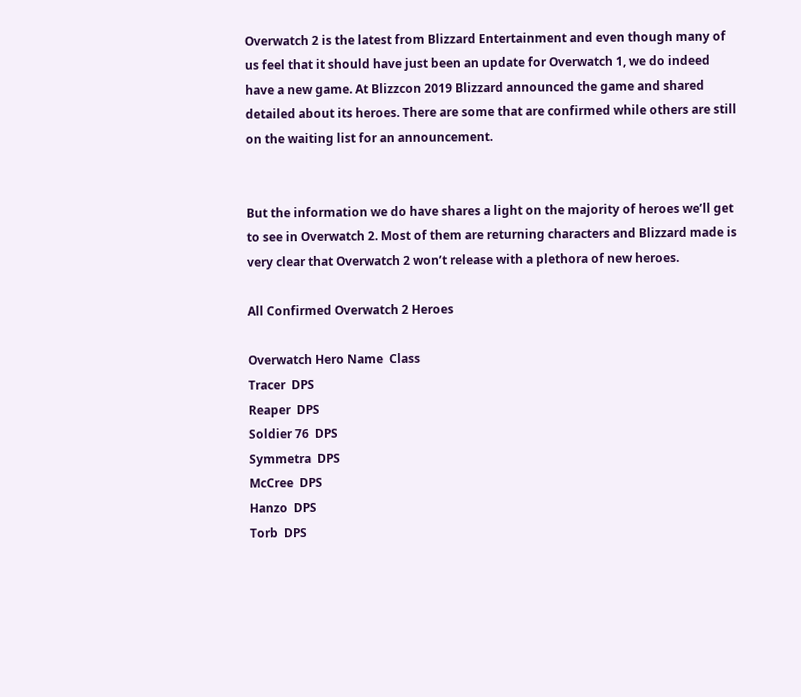Overwatch 2 is the latest from Blizzard Entertainment and even though many of us feel that it should have just been an update for Overwatch 1, we do indeed have a new game. At Blizzcon 2019 Blizzard announced the game and shared detailed about its heroes. There are some that are confirmed while others are still on the waiting list for an announcement.


But the information we do have shares a light on the majority of heroes we’ll get to see in Overwatch 2. Most of them are returning characters and Blizzard made is very clear that Overwatch 2 won’t release with a plethora of new heroes.

All Confirmed Overwatch 2 Heroes

Overwatch Hero Name  Class
Tracer  DPS
Reaper  DPS
Soldier 76  DPS
Symmetra  DPS
McCree  DPS
Hanzo  DPS
Torb  DPS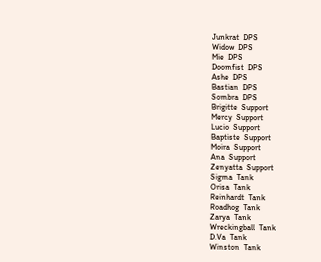Junkrat  DPS
Widow  DPS
Mie  DPS
Doomfist  DPS
Ashe  DPS
Bastian  DPS
Sombra  DPS
Brigitte  Support
Mercy  Support
Lucio  Support
Baptiste  Support
Moira  Support
Ana  Support
Zenyatta  Support
Sigma  Tank
Orisa  Tank
Reinhardt  Tank
Roadhog  Tank
Zarya  Tank
Wreckingball  Tank
D.Va  Tank
Winston  Tank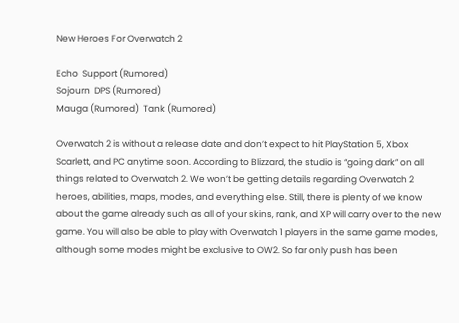New Heroes For Overwatch 2

Echo  Support (Rumored)
Sojourn  DPS (Rumored)
Mauga (Rumored)  Tank (Rumored)

Overwatch 2 is without a release date and don’t expect to hit PlayStation 5, Xbox Scarlett, and PC anytime soon. According to Blizzard, the studio is “going dark” on all things related to Overwatch 2. We won’t be getting details regarding Overwatch 2 heroes, abilities, maps, modes, and everything else. Still, there is plenty of we know about the game already such as all of your skins, rank, and XP will carry over to the new game. You will also be able to play with Overwatch 1 players in the same game modes, although some modes might be exclusive to OW2. So far only push has been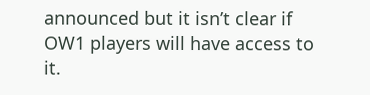announced but it isn’t clear if OW1 players will have access to it.